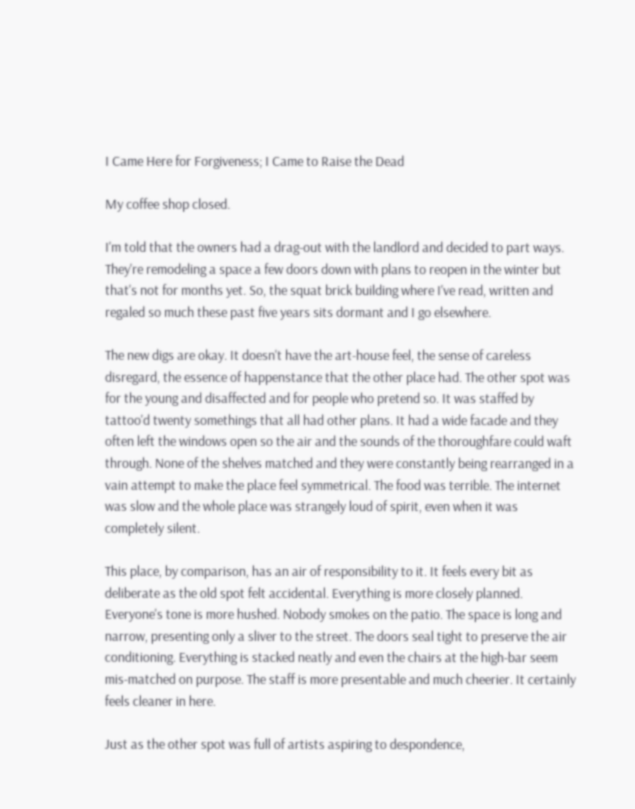I Came Here for Forgiveness; I Came to Raise the Dead

My coffee shop closed.

I'm told that the owners had a drag-out with the landlord and decided to part ways. They're remodeling a space a few doors down with plans to reopen in the winter but that's not for months yet. So, the squat brick building where I've read, written and regaled so much these past five years sits dormant and I go elsewhere.

The new digs are okay. It doesn't have the art-house feel, the sense of careless disregard, the essence of happenstance that the other place had. The other spot was for the young and disaffected and for people who pretend so. It was staffed by tattoo'd twenty somethings that all had other plans. It had a wide facade and they often left the windows open so the air and the sounds of the thoroughfare could waft through. None of the shelves matched and they were constantly being rearranged in a vain attempt to make the place feel symmetrical. The food was terrible. The internet was slow and the whole place was strangely loud of spirit, even when it was completely silent.

This place, by comparison, has an air of responsibility to it. It feels every bit as deliberate as the old spot felt accidental. Everything is more closely planned. Everyone's tone is more hushed. Nobody smokes on the patio. The space is long and narrow, presenting only a sliver to the street. The doors seal tight to preserve the air conditioning. Everything is stacked neatly and even the chairs at the high-bar seem mis-matched on purpose. The staff is more presentable and much cheerier. It certainly feels cleaner in here.

Just as the other spot was full of artists aspiring to despondence,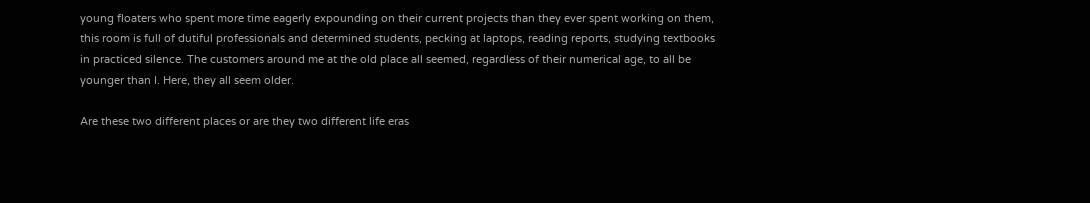young floaters who spent more time eagerly expounding on their current projects than they ever spent working on them, this room is full of dutiful professionals and determined students, pecking at laptops, reading reports, studying textbooks in practiced silence. The customers around me at the old place all seemed, regardless of their numerical age, to all be younger than I. Here, they all seem older.

Are these two different places or are they two different life eras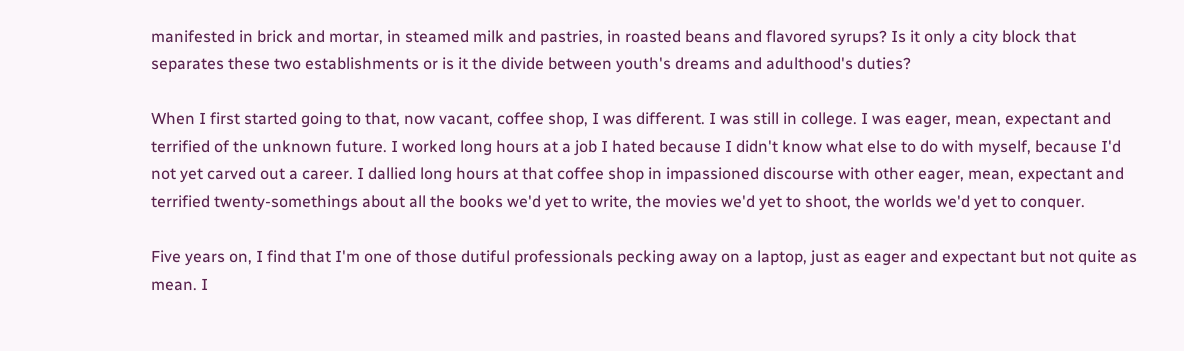manifested in brick and mortar, in steamed milk and pastries, in roasted beans and flavored syrups? Is it only a city block that separates these two establishments or is it the divide between youth's dreams and adulthood's duties?

When I first started going to that, now vacant, coffee shop, I was different. I was still in college. I was eager, mean, expectant and terrified of the unknown future. I worked long hours at a job I hated because I didn't know what else to do with myself, because I'd not yet carved out a career. I dallied long hours at that coffee shop in impassioned discourse with other eager, mean, expectant and terrified twenty-somethings about all the books we'd yet to write, the movies we'd yet to shoot, the worlds we'd yet to conquer.

Five years on, I find that I'm one of those dutiful professionals pecking away on a laptop, just as eager and expectant but not quite as mean. I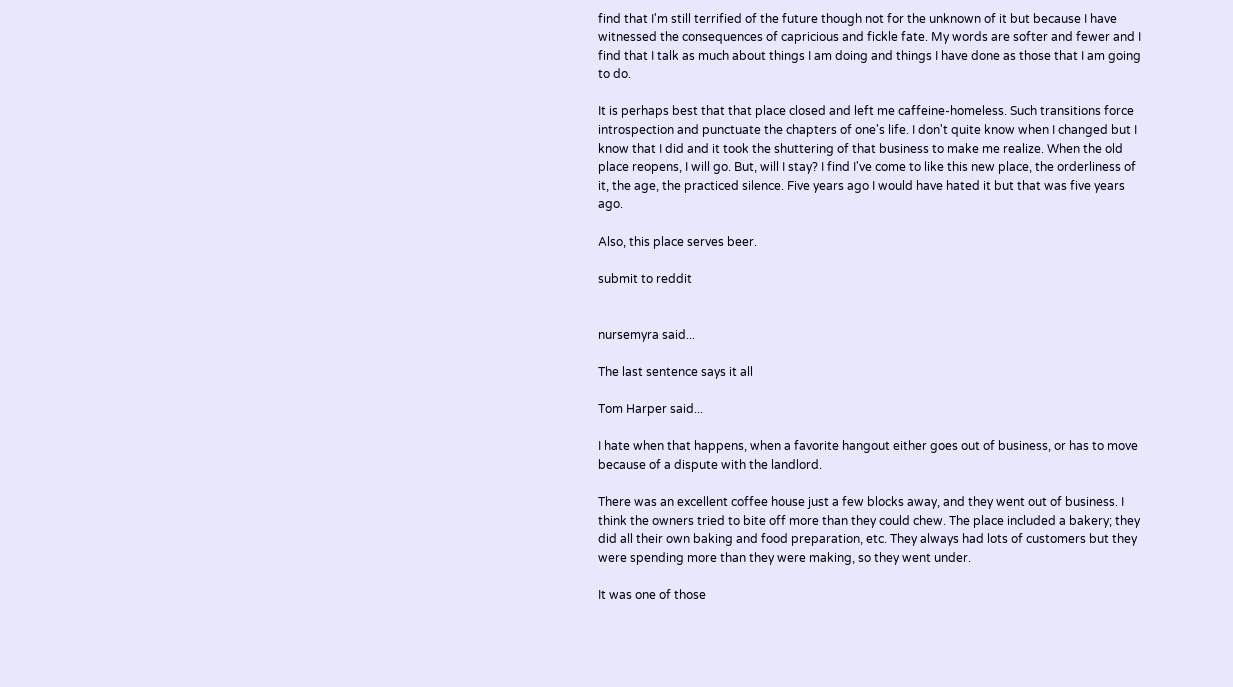find that I'm still terrified of the future though not for the unknown of it but because I have witnessed the consequences of capricious and fickle fate. My words are softer and fewer and I find that I talk as much about things I am doing and things I have done as those that I am going to do.

It is perhaps best that that place closed and left me caffeine-homeless. Such transitions force introspection and punctuate the chapters of one's life. I don't quite know when I changed but I know that I did and it took the shuttering of that business to make me realize. When the old place reopens, I will go. But, will I stay? I find I've come to like this new place, the orderliness of it, the age, the practiced silence. Five years ago I would have hated it but that was five years ago.

Also, this place serves beer.

submit to reddit


nursemyra said...

The last sentence says it all

Tom Harper said...

I hate when that happens, when a favorite hangout either goes out of business, or has to move because of a dispute with the landlord.

There was an excellent coffee house just a few blocks away, and they went out of business. I think the owners tried to bite off more than they could chew. The place included a bakery; they did all their own baking and food preparation, etc. They always had lots of customers but they were spending more than they were making, so they went under.

It was one of those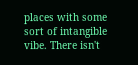places with some sort of intangible vibe. There isn't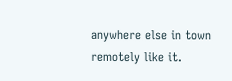anywhere else in town remotely like it.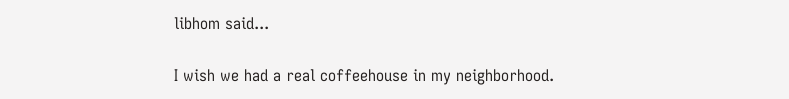libhom said...

I wish we had a real coffeehouse in my neighborhood.